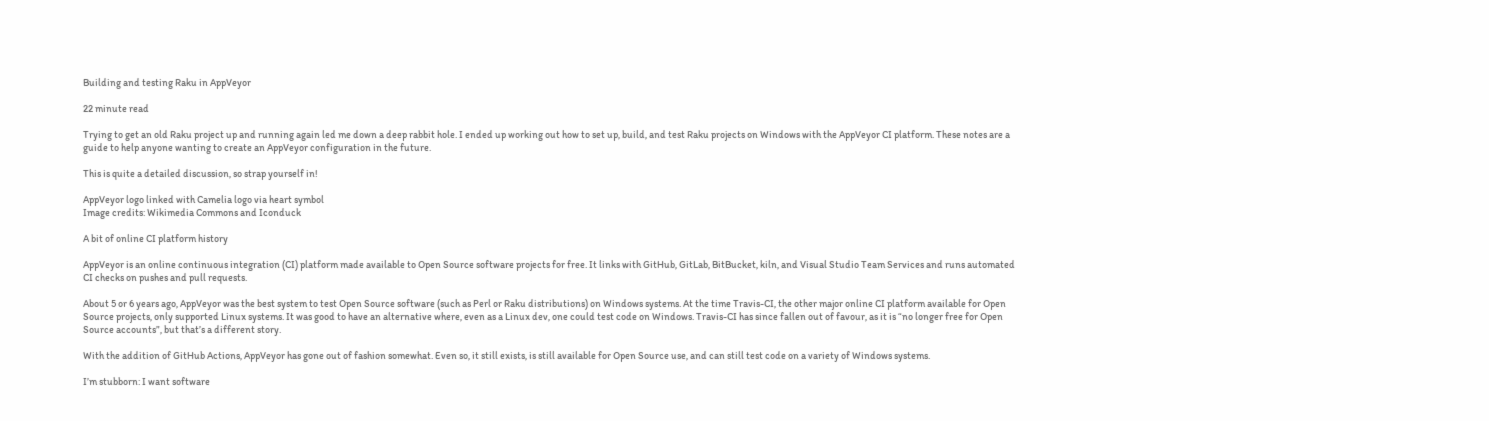Building and testing Raku in AppVeyor

22 minute read

Trying to get an old Raku project up and running again led me down a deep rabbit hole. I ended up working out how to set up, build, and test Raku projects on Windows with the AppVeyor CI platform. These notes are a guide to help anyone wanting to create an AppVeyor configuration in the future.

This is quite a detailed discussion, so strap yourself in!

AppVeyor logo linked with Camelia logo via heart symbol
Image credits: Wikimedia Commons and Iconduck

A bit of online CI platform history

AppVeyor is an online continuous integration (CI) platform made available to Open Source software projects for free. It links with GitHub, GitLab, BitBucket, kiln, and Visual Studio Team Services and runs automated CI checks on pushes and pull requests.

About 5 or 6 years ago, AppVeyor was the best system to test Open Source software (such as Perl or Raku distributions) on Windows systems. At the time Travis-CI, the other major online CI platform available for Open Source projects, only supported Linux systems. It was good to have an alternative where, even as a Linux dev, one could test code on Windows. Travis-CI has since fallen out of favour, as it is “no longer free for Open Source accounts”, but that’s a different story.

With the addition of GitHub Actions, AppVeyor has gone out of fashion somewhat. Even so, it still exists, is still available for Open Source use, and can still test code on a variety of Windows systems.

I’m stubborn: I want software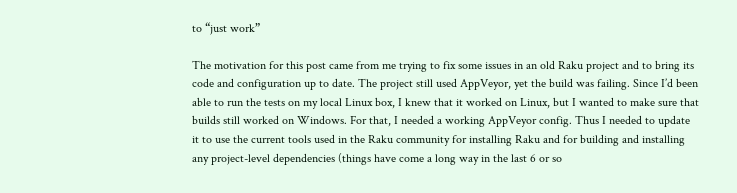to “just work”

The motivation for this post came from me trying to fix some issues in an old Raku project and to bring its code and configuration up to date. The project still used AppVeyor, yet the build was failing. Since I’d been able to run the tests on my local Linux box, I knew that it worked on Linux, but I wanted to make sure that builds still worked on Windows. For that, I needed a working AppVeyor config. Thus I needed to update it to use the current tools used in the Raku community for installing Raku and for building and installing any project-level dependencies (things have come a long way in the last 6 or so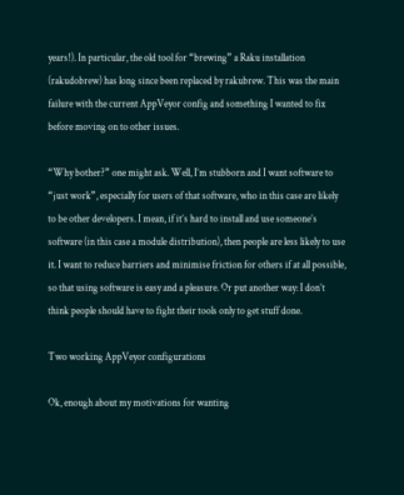years!). In particular, the old tool for “brewing” a Raku installation (rakudobrew) has long since been replaced by rakubrew. This was the main failure with the current AppVeyor config and something I wanted to fix before moving on to other issues.

“Why bother?” one might ask. Well, I’m stubborn and I want software to “just work”, especially for users of that software, who in this case are likely to be other developers. I mean, if it’s hard to install and use someone’s software (in this case a module distribution), then people are less likely to use it. I want to reduce barriers and minimise friction for others if at all possible, so that using software is easy and a pleasure. Or put another way: I don’t think people should have to fight their tools only to get stuff done.

Two working AppVeyor configurations

Ok, enough about my motivations for wanting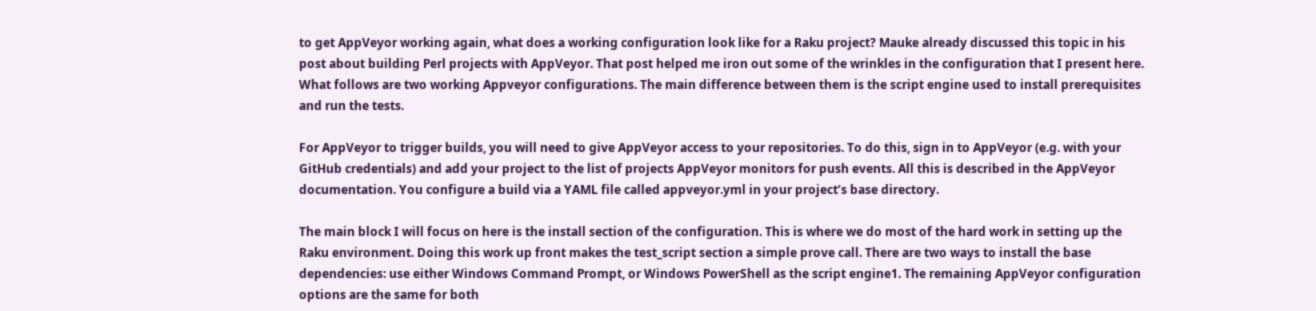to get AppVeyor working again, what does a working configuration look like for a Raku project? Mauke already discussed this topic in his post about building Perl projects with AppVeyor. That post helped me iron out some of the wrinkles in the configuration that I present here. What follows are two working Appveyor configurations. The main difference between them is the script engine used to install prerequisites and run the tests.

For AppVeyor to trigger builds, you will need to give AppVeyor access to your repositories. To do this, sign in to AppVeyor (e.g. with your GitHub credentials) and add your project to the list of projects AppVeyor monitors for push events. All this is described in the AppVeyor documentation. You configure a build via a YAML file called appveyor.yml in your project’s base directory.

The main block I will focus on here is the install section of the configuration. This is where we do most of the hard work in setting up the Raku environment. Doing this work up front makes the test_script section a simple prove call. There are two ways to install the base dependencies: use either Windows Command Prompt, or Windows PowerShell as the script engine1. The remaining AppVeyor configuration options are the same for both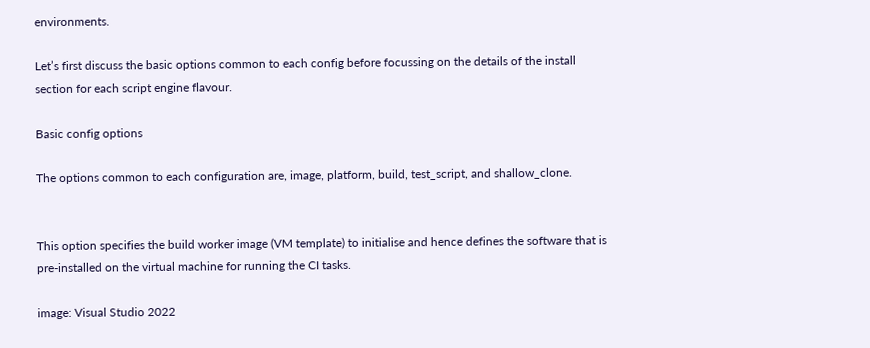environments.

Let’s first discuss the basic options common to each config before focussing on the details of the install section for each script engine flavour.

Basic config options

The options common to each configuration are, image, platform, build, test_script, and shallow_clone.


This option specifies the build worker image (VM template) to initialise and hence defines the software that is pre-installed on the virtual machine for running the CI tasks.

image: Visual Studio 2022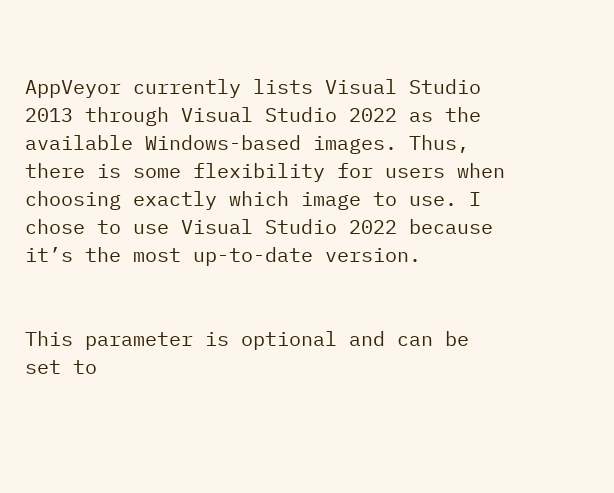AppVeyor currently lists Visual Studio 2013 through Visual Studio 2022 as the available Windows-based images. Thus, there is some flexibility for users when choosing exactly which image to use. I chose to use Visual Studio 2022 because it’s the most up-to-date version.


This parameter is optional and can be set to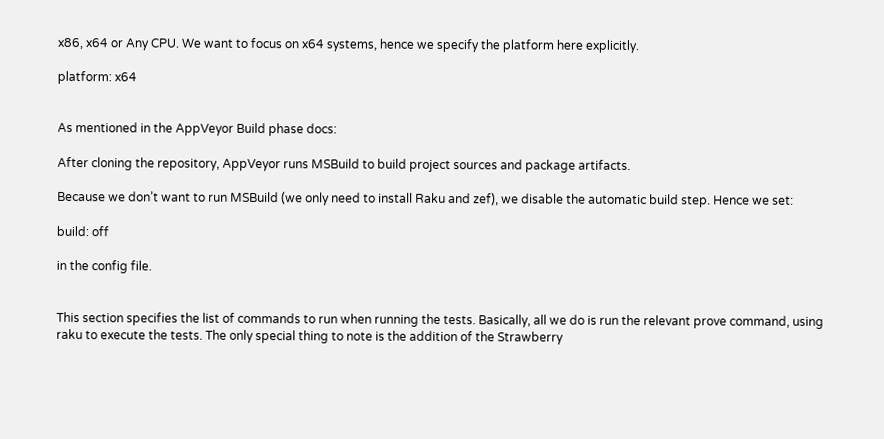x86, x64 or Any CPU. We want to focus on x64 systems, hence we specify the platform here explicitly.

platform: x64


As mentioned in the AppVeyor Build phase docs:

After cloning the repository, AppVeyor runs MSBuild to build project sources and package artifacts.

Because we don’t want to run MSBuild (we only need to install Raku and zef), we disable the automatic build step. Hence we set:

build: off

in the config file.


This section specifies the list of commands to run when running the tests. Basically, all we do is run the relevant prove command, using raku to execute the tests. The only special thing to note is the addition of the Strawberry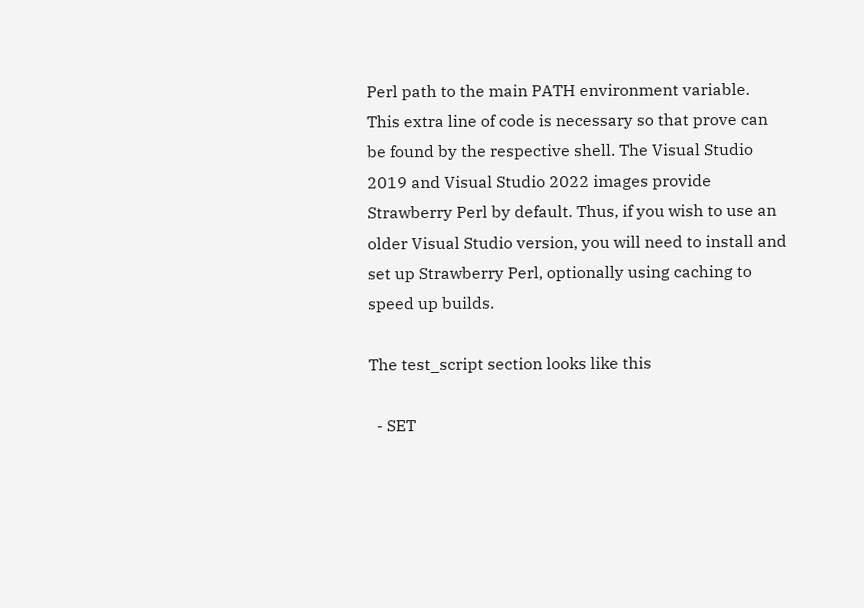Perl path to the main PATH environment variable. This extra line of code is necessary so that prove can be found by the respective shell. The Visual Studio 2019 and Visual Studio 2022 images provide Strawberry Perl by default. Thus, if you wish to use an older Visual Studio version, you will need to install and set up Strawberry Perl, optionally using caching to speed up builds.

The test_script section looks like this

  - SET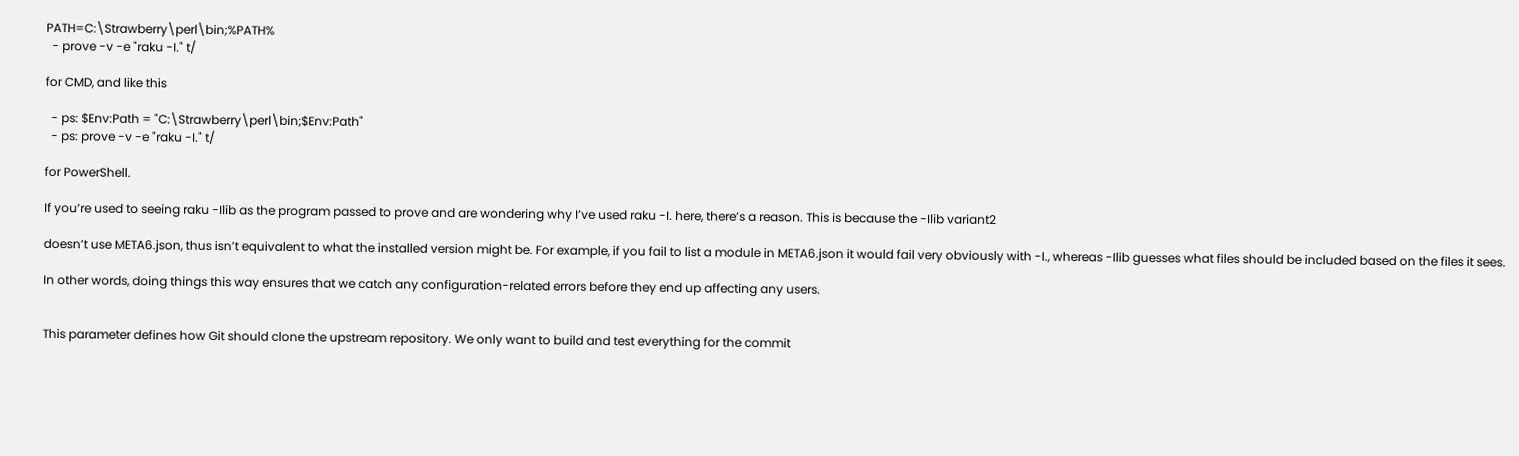PATH=C:\Strawberry\perl\bin;%PATH%
  - prove -v -e "raku -I." t/

for CMD, and like this

  - ps: $Env:Path = "C:\Strawberry\perl\bin;$Env:Path"
  - ps: prove -v -e "raku -I." t/

for PowerShell.

If you’re used to seeing raku -Ilib as the program passed to prove and are wondering why I’ve used raku -I. here, there’s a reason. This is because the -Ilib variant2

doesn’t use META6.json, thus isn’t equivalent to what the installed version might be. For example, if you fail to list a module in META6.json it would fail very obviously with -I., whereas -Ilib guesses what files should be included based on the files it sees.

In other words, doing things this way ensures that we catch any configuration-related errors before they end up affecting any users.


This parameter defines how Git should clone the upstream repository. We only want to build and test everything for the commit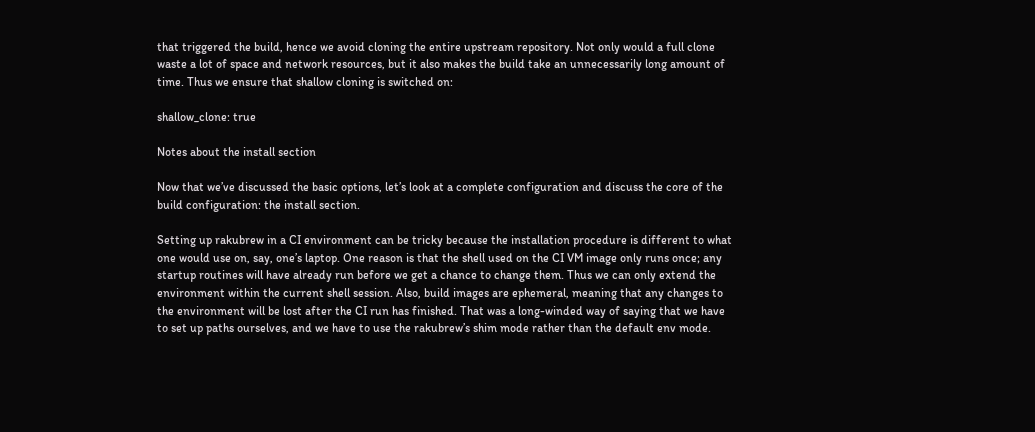that triggered the build, hence we avoid cloning the entire upstream repository. Not only would a full clone waste a lot of space and network resources, but it also makes the build take an unnecessarily long amount of time. Thus we ensure that shallow cloning is switched on:

shallow_clone: true

Notes about the install section

Now that we’ve discussed the basic options, let’s look at a complete configuration and discuss the core of the build configuration: the install section.

Setting up rakubrew in a CI environment can be tricky because the installation procedure is different to what one would use on, say, one’s laptop. One reason is that the shell used on the CI VM image only runs once; any startup routines will have already run before we get a chance to change them. Thus we can only extend the environment within the current shell session. Also, build images are ephemeral, meaning that any changes to the environment will be lost after the CI run has finished. That was a long-winded way of saying that we have to set up paths ourselves, and we have to use the rakubrew’s shim mode rather than the default env mode.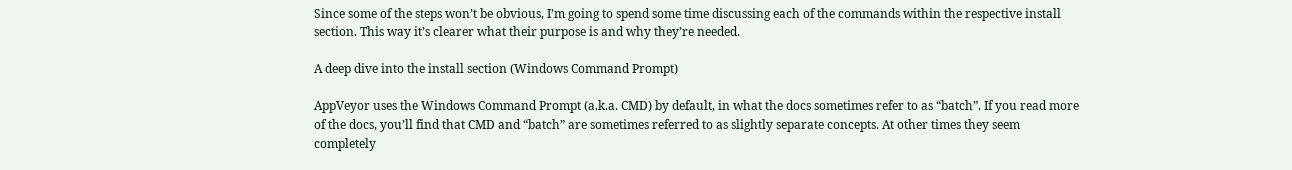Since some of the steps won’t be obvious, I’m going to spend some time discussing each of the commands within the respective install section. This way it’s clearer what their purpose is and why they’re needed.

A deep dive into the install section (Windows Command Prompt)

AppVeyor uses the Windows Command Prompt (a.k.a. CMD) by default, in what the docs sometimes refer to as “batch”. If you read more of the docs, you’ll find that CMD and “batch” are sometimes referred to as slightly separate concepts. At other times they seem completely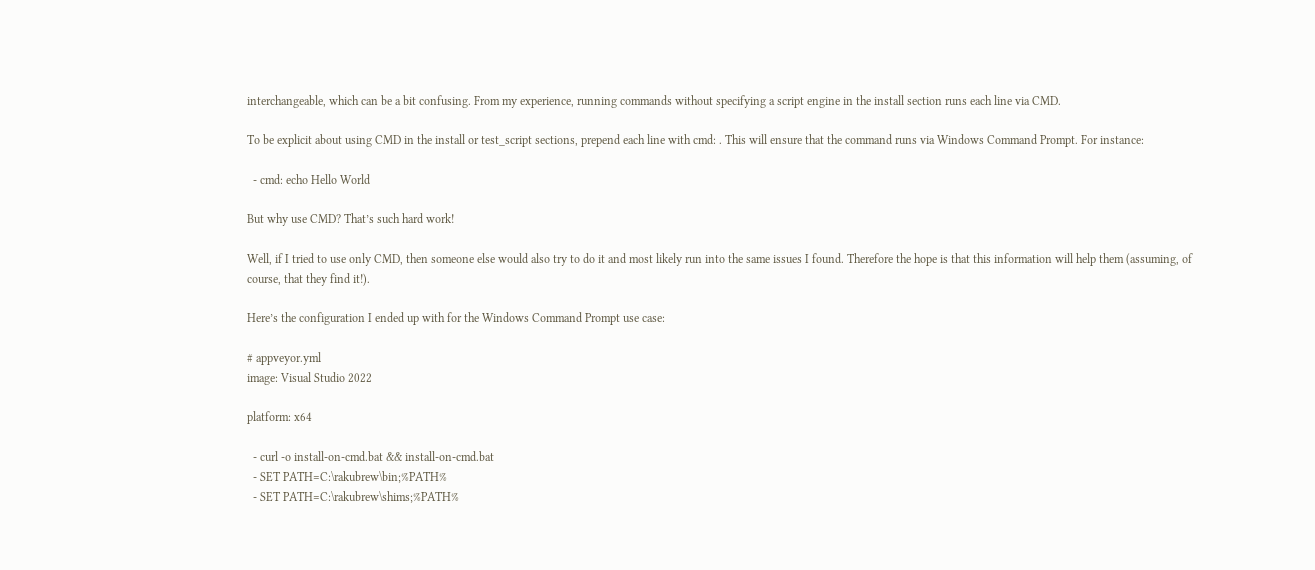interchangeable, which can be a bit confusing. From my experience, running commands without specifying a script engine in the install section runs each line via CMD.

To be explicit about using CMD in the install or test_script sections, prepend each line with cmd: . This will ensure that the command runs via Windows Command Prompt. For instance:

  - cmd: echo Hello World

But why use CMD? That’s such hard work!

Well, if I tried to use only CMD, then someone else would also try to do it and most likely run into the same issues I found. Therefore the hope is that this information will help them (assuming, of course, that they find it!).

Here’s the configuration I ended up with for the Windows Command Prompt use case:

# appveyor.yml
image: Visual Studio 2022

platform: x64

  - curl -o install-on-cmd.bat && install-on-cmd.bat
  - SET PATH=C:\rakubrew\bin;%PATH%
  - SET PATH=C:\rakubrew\shims;%PATH%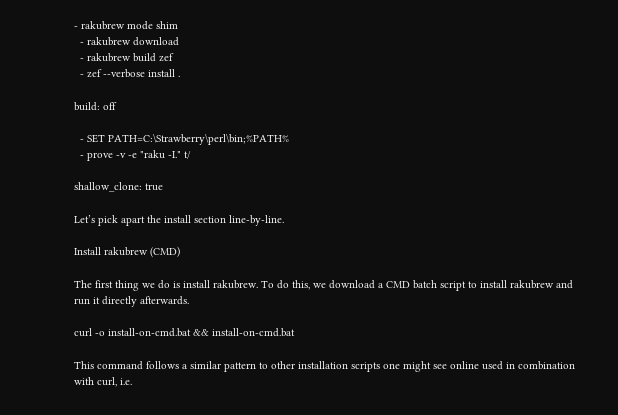- rakubrew mode shim
  - rakubrew download
  - rakubrew build zef
  - zef --verbose install .

build: off

  - SET PATH=C:\Strawberry\perl\bin;%PATH%
  - prove -v -e "raku -I." t/

shallow_clone: true

Let’s pick apart the install section line-by-line.

Install rakubrew (CMD)

The first thing we do is install rakubrew. To do this, we download a CMD batch script to install rakubrew and run it directly afterwards.

curl -o install-on-cmd.bat && install-on-cmd.bat

This command follows a similar pattern to other installation scripts one might see online used in combination with curl, i.e.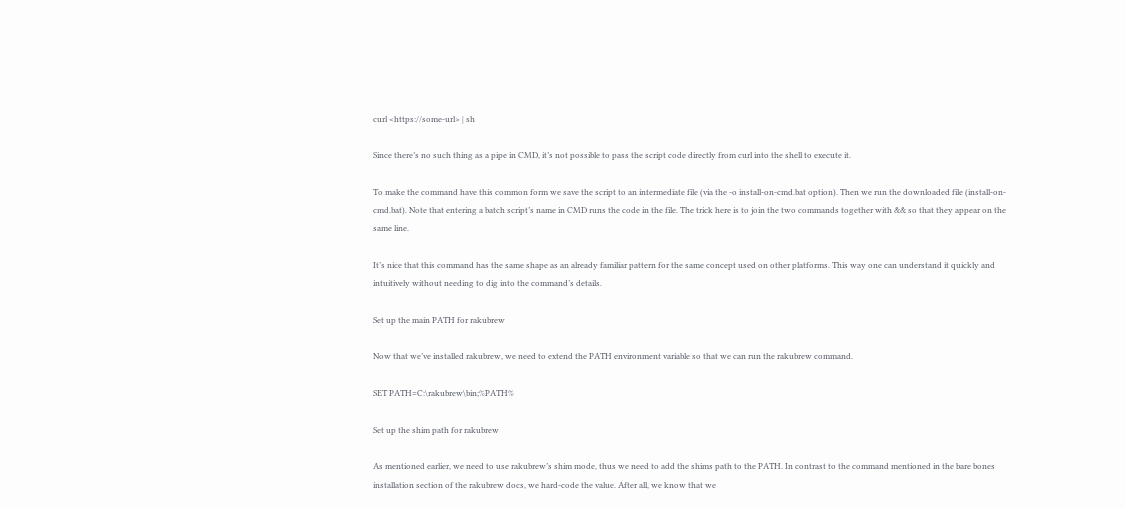curl <https://some-url> | sh

Since there’s no such thing as a pipe in CMD, it’s not possible to pass the script code directly from curl into the shell to execute it.

To make the command have this common form we save the script to an intermediate file (via the -o install-on-cmd.bat option). Then we run the downloaded file (install-on-cmd.bat). Note that entering a batch script’s name in CMD runs the code in the file. The trick here is to join the two commands together with && so that they appear on the same line.

It’s nice that this command has the same shape as an already familiar pattern for the same concept used on other platforms. This way one can understand it quickly and intuitively without needing to dig into the command’s details.

Set up the main PATH for rakubrew

Now that we’ve installed rakubrew, we need to extend the PATH environment variable so that we can run the rakubrew command.

SET PATH=C:\rakubrew\bin;%PATH%

Set up the shim path for rakubrew

As mentioned earlier, we need to use rakubrew’s shim mode, thus we need to add the shims path to the PATH. In contrast to the command mentioned in the bare bones installation section of the rakubrew docs, we hard-code the value. After all, we know that we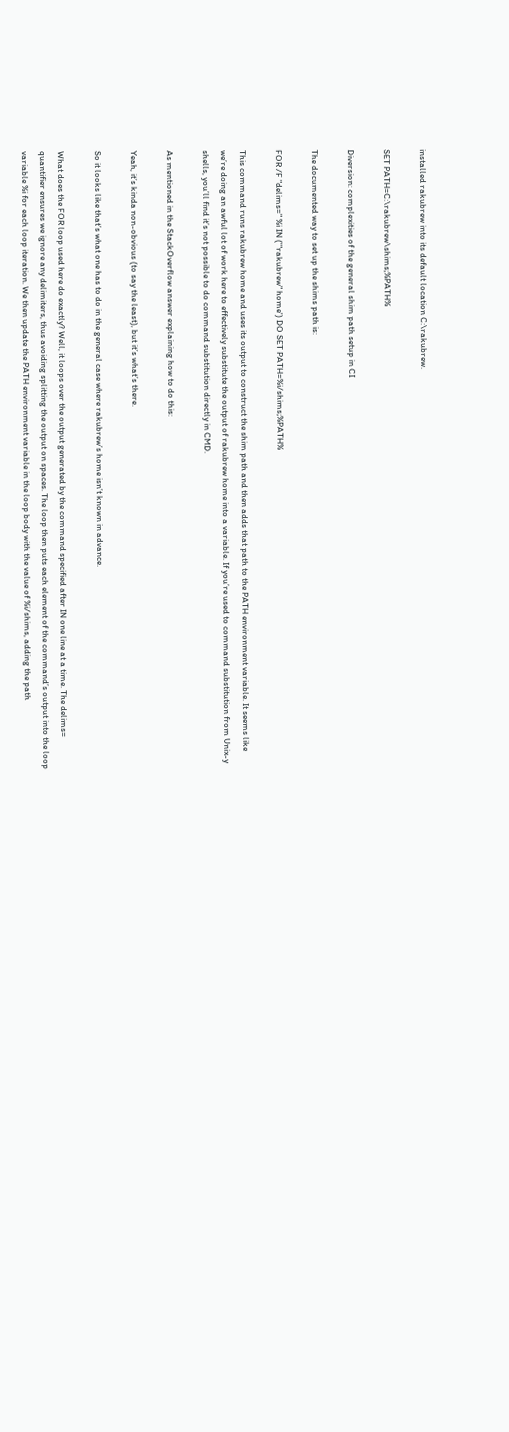installed rakubrew into its default location C:\rakubrew.

SET PATH=C:\rakubrew\shims;%PATH%

Diversion: complexities of the general shim path setup in CI

The documented way to set up the shims path is:

FOR /F "delims=" %i IN ('"rakubrew" home') DO SET PATH=%i/shims;%PATH%

This command runs rakubrew home and uses its output to construct the shim path and then adds that path to the PATH environment variable. It seems like we’re doing an awful lot of work here to effectively substitute the output of rakubrew home into a variable. If you’re used to command substitution from Unix-y shells, you’ll find it’s not possible to do command substitution directly in CMD.

As mentioned in the StackOverflow answer explaining how to do this:

Yeah, it’s kinda non-obvious (to say the least), but it’s what’s there.

So it looks like that’s what one has to do in the general case where rakubrew’s home isn’t known in advance.

What does the FOR loop used here do exactly? Well, it loops over the output generated by the command specified after IN one line at a time. The delims= quantifier ensures we ignore any delimiters, thus avoiding splitting the output on spaces. The loop then puts each element of the command’s output into the loop variable %i for each loop iteration. We then update the PATH environment variable in the loop body with the value of %i/shims, adding the path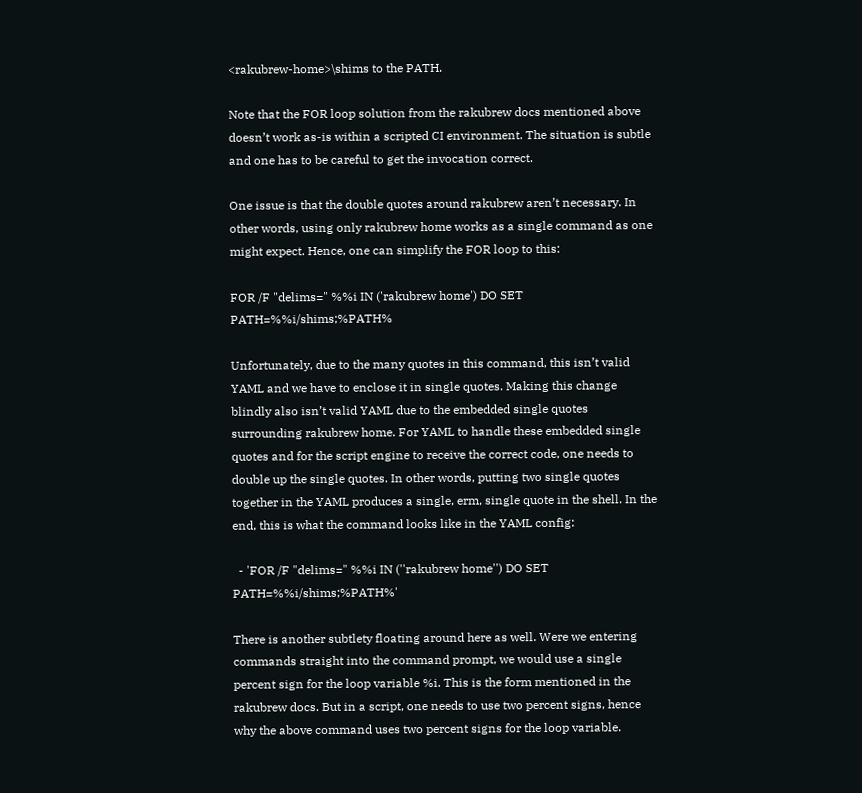<rakubrew-home>\shims to the PATH.

Note that the FOR loop solution from the rakubrew docs mentioned above doesn’t work as-is within a scripted CI environment. The situation is subtle and one has to be careful to get the invocation correct.

One issue is that the double quotes around rakubrew aren’t necessary. In other words, using only rakubrew home works as a single command as one might expect. Hence, one can simplify the FOR loop to this:

FOR /F "delims=" %%i IN ('rakubrew home') DO SET PATH=%%i/shims;%PATH%

Unfortunately, due to the many quotes in this command, this isn’t valid YAML and we have to enclose it in single quotes. Making this change blindly also isn’t valid YAML due to the embedded single quotes surrounding rakubrew home. For YAML to handle these embedded single quotes and for the script engine to receive the correct code, one needs to double up the single quotes. In other words, putting two single quotes together in the YAML produces a single, erm, single quote in the shell. In the end, this is what the command looks like in the YAML config:

  - 'FOR /F "delims=" %%i IN (''rakubrew home'') DO SET PATH=%%i/shims;%PATH%'

There is another subtlety floating around here as well. Were we entering commands straight into the command prompt, we would use a single percent sign for the loop variable %i. This is the form mentioned in the rakubrew docs. But in a script, one needs to use two percent signs, hence why the above command uses two percent signs for the loop variable.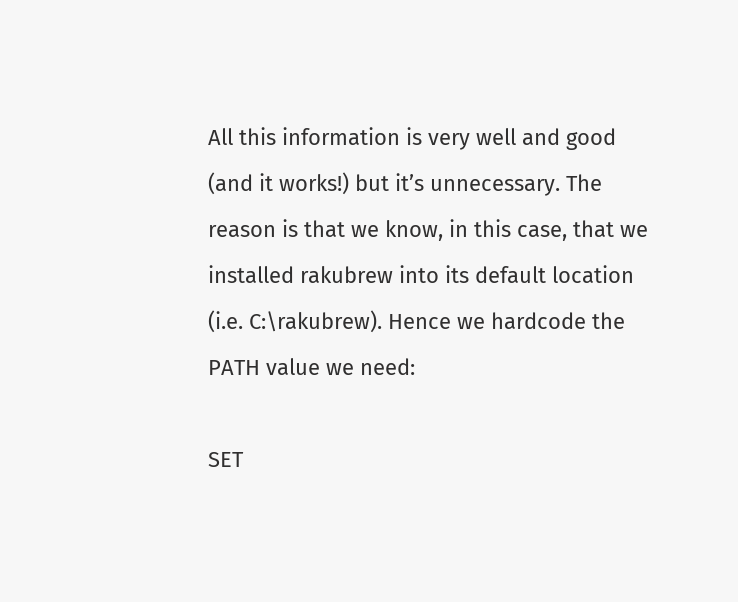All this information is very well and good (and it works!) but it’s unnecessary. The reason is that we know, in this case, that we installed rakubrew into its default location (i.e. C:\rakubrew). Hence we hardcode the PATH value we need:

SET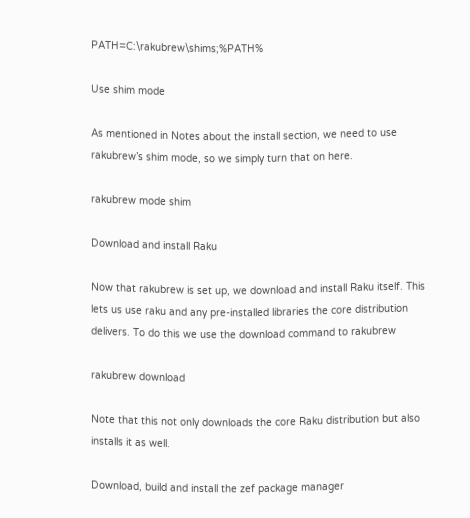PATH=C:\rakubrew\shims;%PATH%

Use shim mode

As mentioned in Notes about the install section, we need to use rakubrew’s shim mode, so we simply turn that on here.

rakubrew mode shim

Download and install Raku

Now that rakubrew is set up, we download and install Raku itself. This lets us use raku and any pre-installed libraries the core distribution delivers. To do this we use the download command to rakubrew

rakubrew download

Note that this not only downloads the core Raku distribution but also installs it as well.

Download, build and install the zef package manager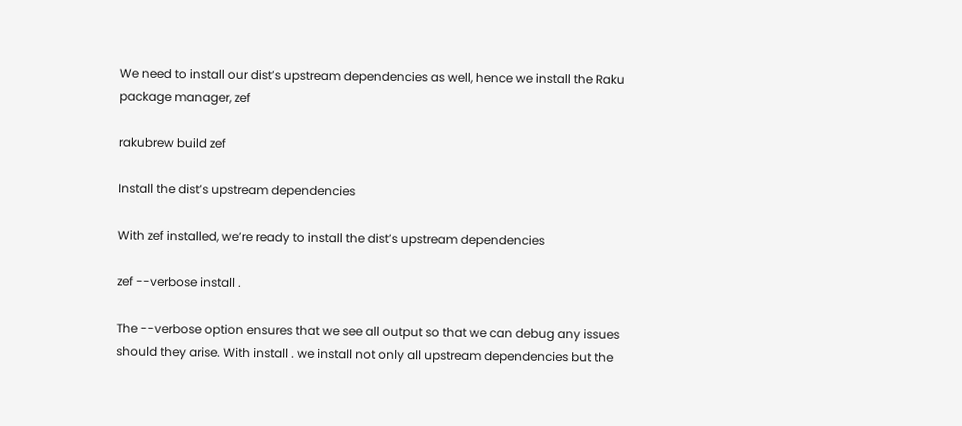We need to install our dist’s upstream dependencies as well, hence we install the Raku package manager, zef

rakubrew build zef

Install the dist’s upstream dependencies

With zef installed, we’re ready to install the dist’s upstream dependencies

zef --verbose install .

The --verbose option ensures that we see all output so that we can debug any issues should they arise. With install . we install not only all upstream dependencies but the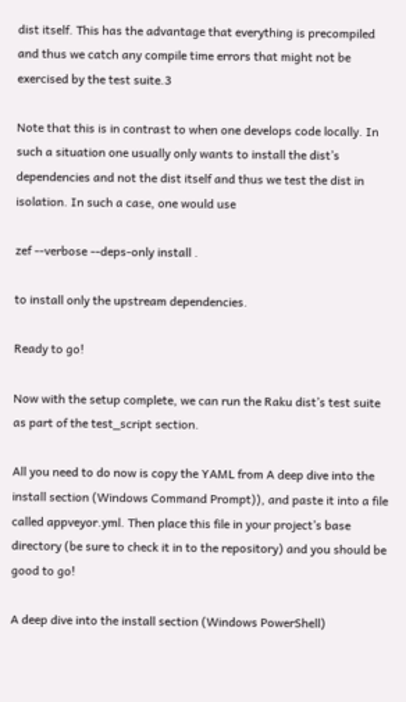dist itself. This has the advantage that everything is precompiled and thus we catch any compile time errors that might not be exercised by the test suite.3

Note that this is in contrast to when one develops code locally. In such a situation one usually only wants to install the dist’s dependencies and not the dist itself and thus we test the dist in isolation. In such a case, one would use

zef --verbose --deps-only install .

to install only the upstream dependencies.

Ready to go!

Now with the setup complete, we can run the Raku dist’s test suite as part of the test_script section.

All you need to do now is copy the YAML from A deep dive into the install section (Windows Command Prompt)), and paste it into a file called appveyor.yml. Then place this file in your project’s base directory (be sure to check it in to the repository) and you should be good to go!

A deep dive into the install section (Windows PowerShell)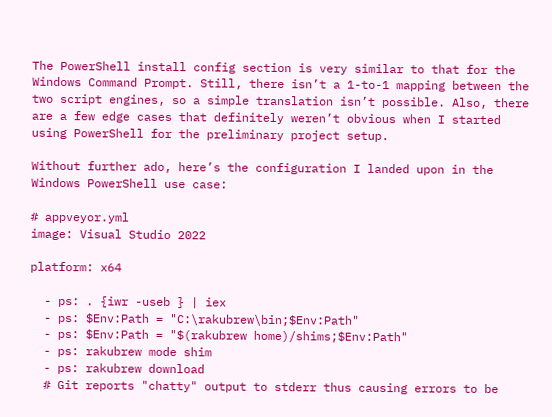The PowerShell install config section is very similar to that for the Windows Command Prompt. Still, there isn’t a 1-to-1 mapping between the two script engines, so a simple translation isn’t possible. Also, there are a few edge cases that definitely weren’t obvious when I started using PowerShell for the preliminary project setup.

Without further ado, here’s the configuration I landed upon in the Windows PowerShell use case:

# appveyor.yml
image: Visual Studio 2022

platform: x64

  - ps: . {iwr -useb } | iex
  - ps: $Env:Path = "C:\rakubrew\bin;$Env:Path"
  - ps: $Env:Path = "$(rakubrew home)/shims;$Env:Path"
  - ps: rakubrew mode shim
  - ps: rakubrew download
  # Git reports "chatty" output to stderr thus causing errors to be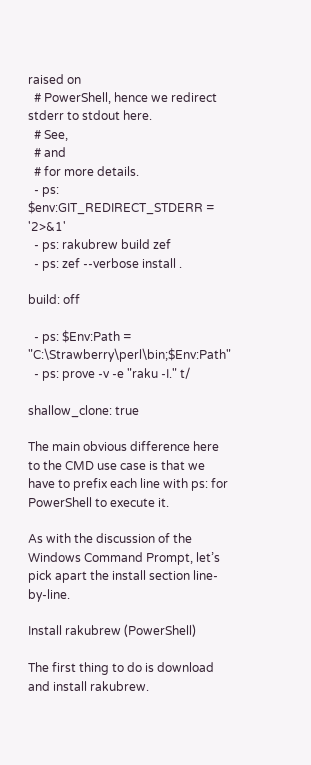raised on
  # PowerShell, hence we redirect stderr to stdout here.
  # See,
  # and
  # for more details.
  - ps: $env:GIT_REDIRECT_STDERR = '2>&1'
  - ps: rakubrew build zef
  - ps: zef --verbose install .

build: off

  - ps: $Env:Path = "C:\Strawberry\perl\bin;$Env:Path"
  - ps: prove -v -e "raku -I." t/

shallow_clone: true

The main obvious difference here to the CMD use case is that we have to prefix each line with ps: for PowerShell to execute it.

As with the discussion of the Windows Command Prompt, let’s pick apart the install section line-by-line.

Install rakubrew (PowerShell)

The first thing to do is download and install rakubrew.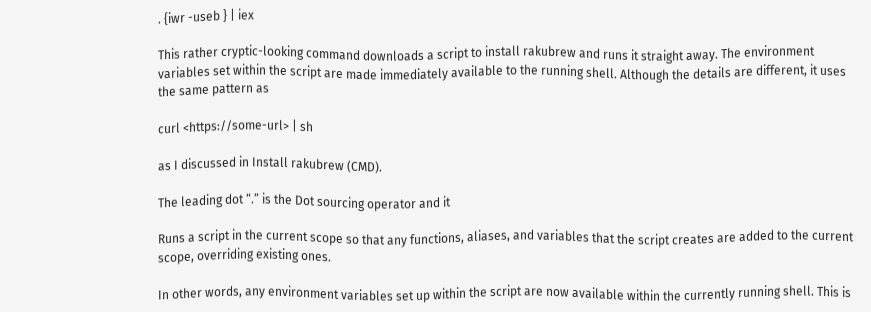. {iwr -useb } | iex

This rather cryptic-looking command downloads a script to install rakubrew and runs it straight away. The environment variables set within the script are made immediately available to the running shell. Although the details are different, it uses the same pattern as

curl <https://some-url> | sh

as I discussed in Install rakubrew (CMD).

The leading dot “.” is the Dot sourcing operator and it

Runs a script in the current scope so that any functions, aliases, and variables that the script creates are added to the current scope, overriding existing ones.

In other words, any environment variables set up within the script are now available within the currently running shell. This is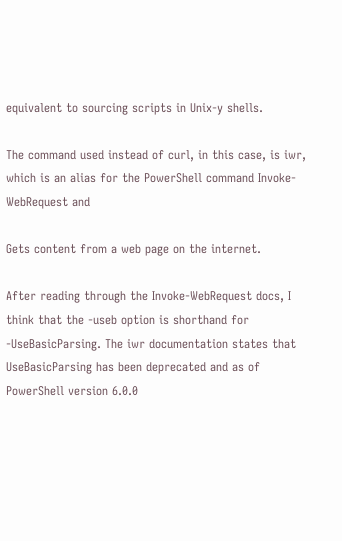equivalent to sourcing scripts in Unix-y shells.

The command used instead of curl, in this case, is iwr, which is an alias for the PowerShell command Invoke-WebRequest and

Gets content from a web page on the internet.

After reading through the Invoke-WebRequest docs, I think that the -useb option is shorthand for -UseBasicParsing. The iwr documentation states that UseBasicParsing has been deprecated and as of PowerShell version 6.0.0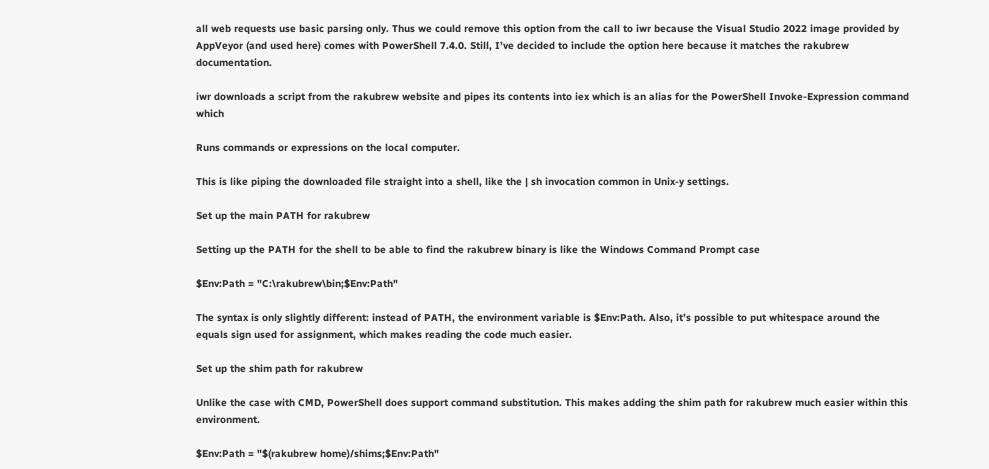all web requests use basic parsing only. Thus we could remove this option from the call to iwr because the Visual Studio 2022 image provided by AppVeyor (and used here) comes with PowerShell 7.4.0. Still, I’ve decided to include the option here because it matches the rakubrew documentation.

iwr downloads a script from the rakubrew website and pipes its contents into iex which is an alias for the PowerShell Invoke-Expression command which

Runs commands or expressions on the local computer.

This is like piping the downloaded file straight into a shell, like the | sh invocation common in Unix-y settings.

Set up the main PATH for rakubrew

Setting up the PATH for the shell to be able to find the rakubrew binary is like the Windows Command Prompt case

$Env:Path = "C:\rakubrew\bin;$Env:Path"

The syntax is only slightly different: instead of PATH, the environment variable is $Env:Path. Also, it’s possible to put whitespace around the equals sign used for assignment, which makes reading the code much easier.

Set up the shim path for rakubrew

Unlike the case with CMD, PowerShell does support command substitution. This makes adding the shim path for rakubrew much easier within this environment.

$Env:Path = "$(rakubrew home)/shims;$Env:Path"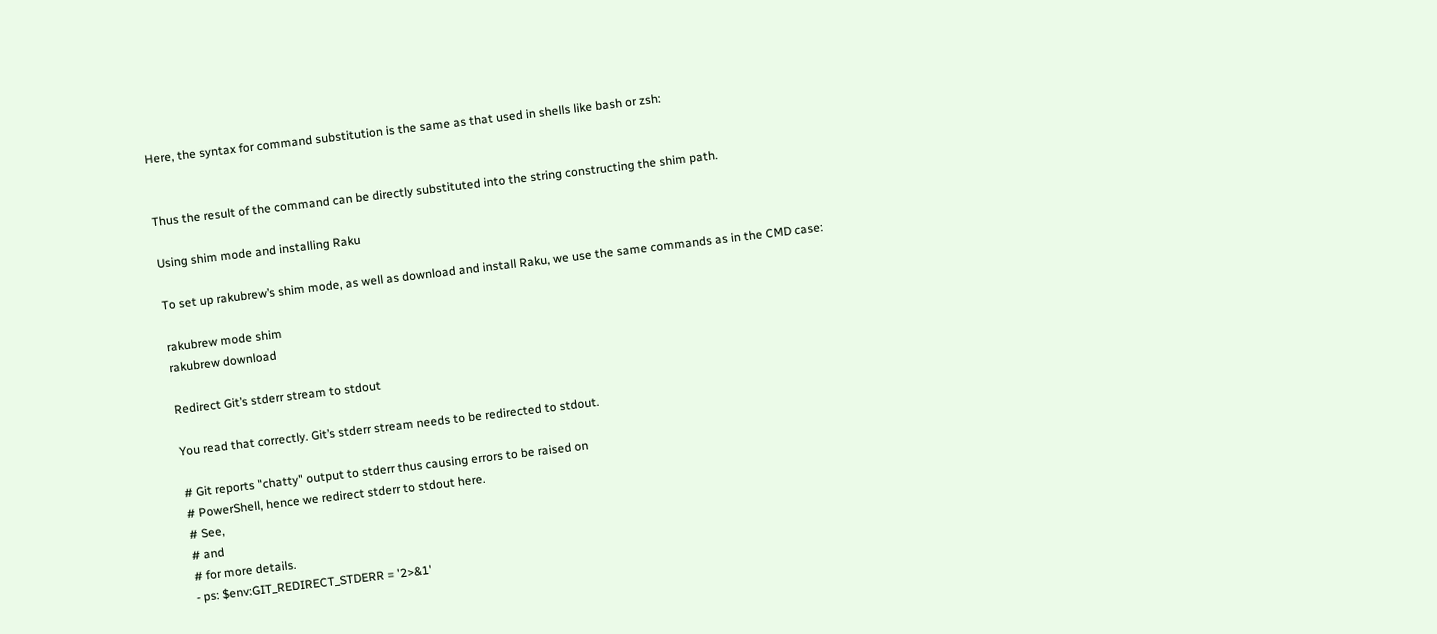Here, the syntax for command substitution is the same as that used in shells like bash or zsh:


Thus the result of the command can be directly substituted into the string constructing the shim path.

Using shim mode and installing Raku

To set up rakubrew’s shim mode, as well as download and install Raku, we use the same commands as in the CMD case:

rakubrew mode shim
rakubrew download

Redirect Git’s stderr stream to stdout

You read that correctly. Git’s stderr stream needs to be redirected to stdout.

# Git reports "chatty" output to stderr thus causing errors to be raised on
# PowerShell, hence we redirect stderr to stdout here.
# See,
# and
# for more details.
- ps: $env:GIT_REDIRECT_STDERR = '2>&1'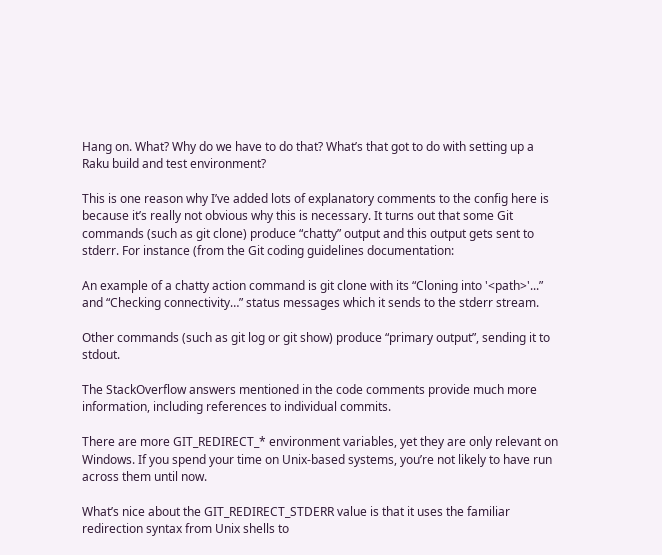Hang on. What? Why do we have to do that? What’s that got to do with setting up a Raku build and test environment?

This is one reason why I’ve added lots of explanatory comments to the config here is because it’s really not obvious why this is necessary. It turns out that some Git commands (such as git clone) produce “chatty” output and this output gets sent to stderr. For instance (from the Git coding guidelines documentation:

An example of a chatty action command is git clone with its “Cloning into '<path>'...” and “Checking connectivity…” status messages which it sends to the stderr stream.

Other commands (such as git log or git show) produce “primary output”, sending it to stdout.

The StackOverflow answers mentioned in the code comments provide much more information, including references to individual commits.

There are more GIT_REDIRECT_* environment variables, yet they are only relevant on Windows. If you spend your time on Unix-based systems, you’re not likely to have run across them until now.

What’s nice about the GIT_REDIRECT_STDERR value is that it uses the familiar redirection syntax from Unix shells to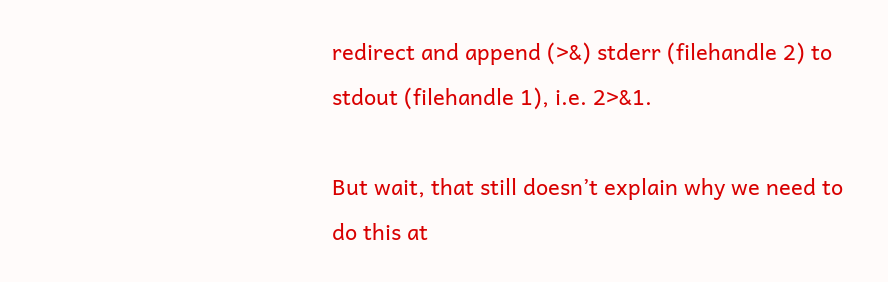redirect and append (>&) stderr (filehandle 2) to stdout (filehandle 1), i.e. 2>&1.

But wait, that still doesn’t explain why we need to do this at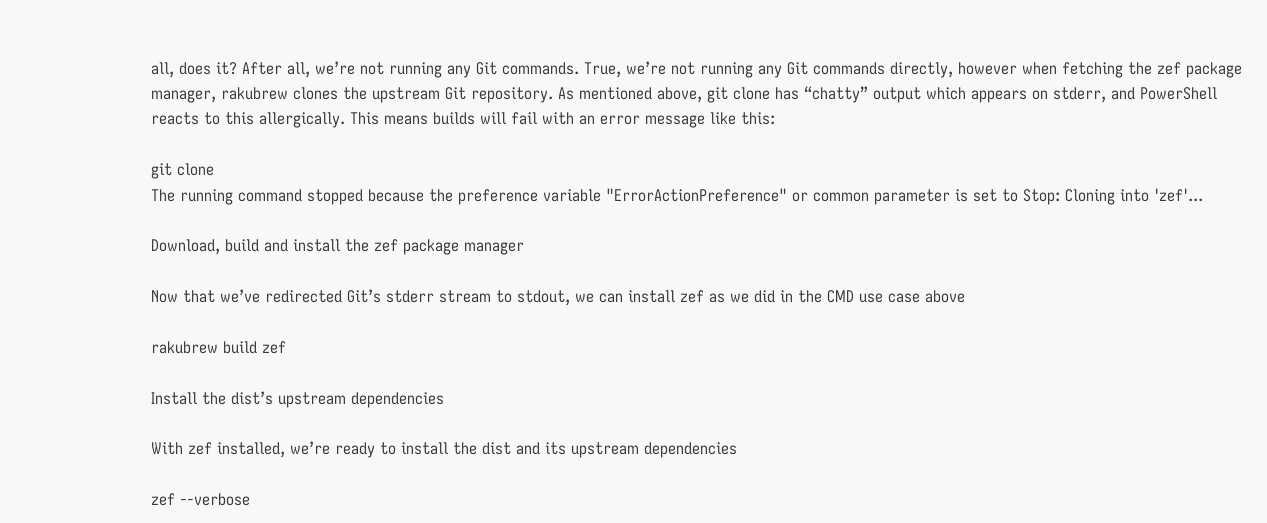all, does it? After all, we’re not running any Git commands. True, we’re not running any Git commands directly, however when fetching the zef package manager, rakubrew clones the upstream Git repository. As mentioned above, git clone has “chatty” output which appears on stderr, and PowerShell reacts to this allergically. This means builds will fail with an error message like this:

git clone
The running command stopped because the preference variable "ErrorActionPreference" or common parameter is set to Stop: Cloning into 'zef'...

Download, build and install the zef package manager

Now that we’ve redirected Git’s stderr stream to stdout, we can install zef as we did in the CMD use case above

rakubrew build zef

Install the dist’s upstream dependencies

With zef installed, we’re ready to install the dist and its upstream dependencies

zef --verbose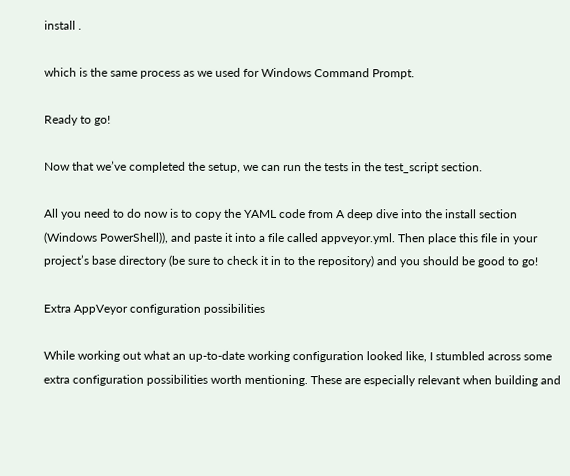install .

which is the same process as we used for Windows Command Prompt.

Ready to go!

Now that we’ve completed the setup, we can run the tests in the test_script section.

All you need to do now is to copy the YAML code from A deep dive into the install section (Windows PowerShell)), and paste it into a file called appveyor.yml. Then place this file in your project’s base directory (be sure to check it in to the repository) and you should be good to go!

Extra AppVeyor configuration possibilities

While working out what an up-to-date working configuration looked like, I stumbled across some extra configuration possibilities worth mentioning. These are especially relevant when building and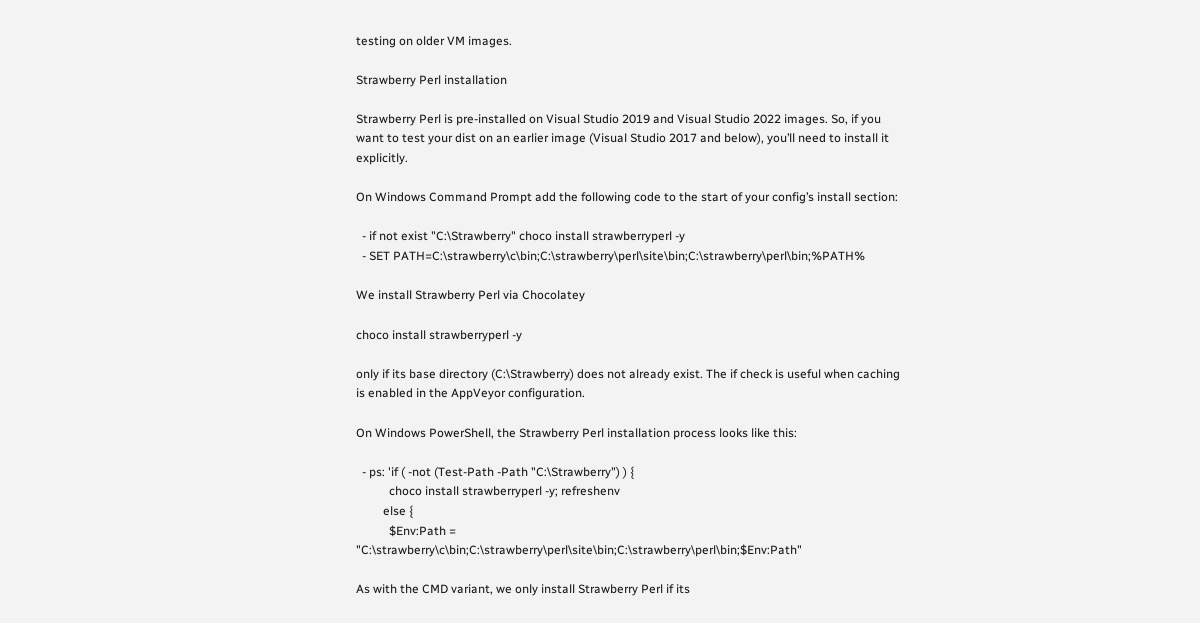testing on older VM images.

Strawberry Perl installation

Strawberry Perl is pre-installed on Visual Studio 2019 and Visual Studio 2022 images. So, if you want to test your dist on an earlier image (Visual Studio 2017 and below), you’ll need to install it explicitly.

On Windows Command Prompt add the following code to the start of your config’s install section:

  - if not exist "C:\Strawberry" choco install strawberryperl -y
  - SET PATH=C:\strawberry\c\bin;C:\strawberry\perl\site\bin;C:\strawberry\perl\bin;%PATH%

We install Strawberry Perl via Chocolatey

choco install strawberryperl -y

only if its base directory (C:\Strawberry) does not already exist. The if check is useful when caching is enabled in the AppVeyor configuration.

On Windows PowerShell, the Strawberry Perl installation process looks like this:

  - ps: 'if ( -not (Test-Path -Path "C:\Strawberry") ) {
           choco install strawberryperl -y; refreshenv
         else {
           $Env:Path = "C:\strawberry\c\bin;C:\strawberry\perl\site\bin;C:\strawberry\perl\bin;$Env:Path"

As with the CMD variant, we only install Strawberry Perl if its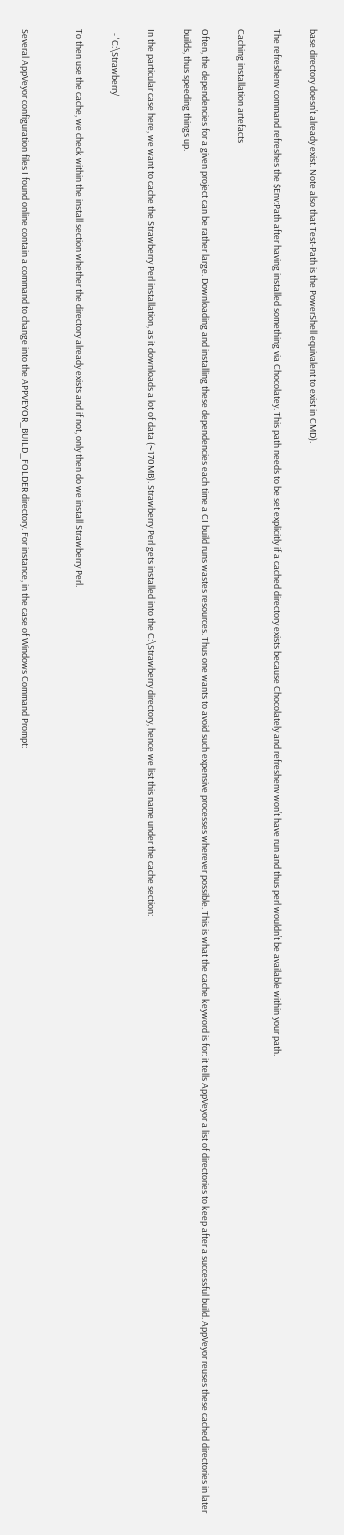base directory doesn’t already exist. Note also that Test-Path is the PowerShell equivalent to exist in CMD).

The refreshenv command refreshes the $Env:Path after having installed something via Chocolatey. This path needs to be set explicitly if a cached directory exists because Chocolately and refreshenv won’t have run and thus perl wouldn’t be available within your path.

Caching installation artefacts

Often, the dependencies for a given project can be rather large. Downloading and installing these dependencies each time a CI build runs wastes resources. Thus one wants to avoid such expensive processes wherever possible. This is what the cache keyword is for: it tells AppVeyor a list of directories to keep after a successful build. AppVeyor reuses these cached directories in later builds, thus speeding things up.

In the particular case here, we want to cache the Strawberry Perl installation, as it downloads a lot of data (~170MB). Strawberry Perl gets installed into the C:\Strawberry directory, hence we list this name under the cache section:

  - 'C:\Strawberry'

To then use the cache, we check within the install section whether the directory already exists and if not, only then do we install Strawberry Perl.


Several AppVeyor configuration files I found online contain a command to change into the APPVEYOR_BUILD_FOLDER directory. For instance, in the case of Windows Command Prompt: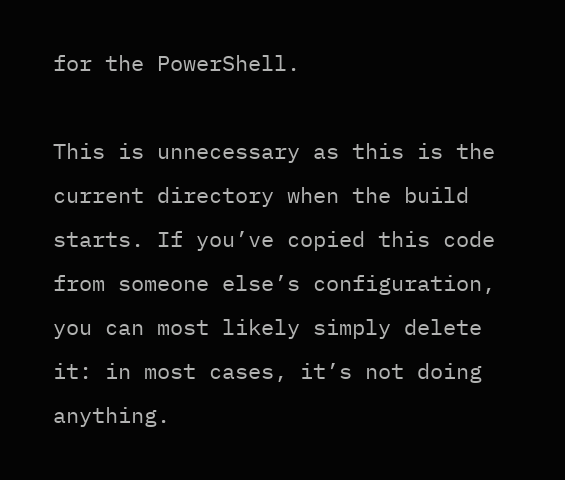for the PowerShell.

This is unnecessary as this is the current directory when the build starts. If you’ve copied this code from someone else’s configuration, you can most likely simply delete it: in most cases, it’s not doing anything.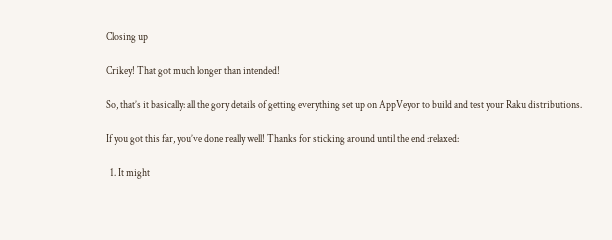Closing up

Crikey! That got much longer than intended!

So, that’s it basically: all the gory details of getting everything set up on AppVeyor to build and test your Raku distributions.

If you got this far, you’ve done really well! Thanks for sticking around until the end :relaxed:

  1. It might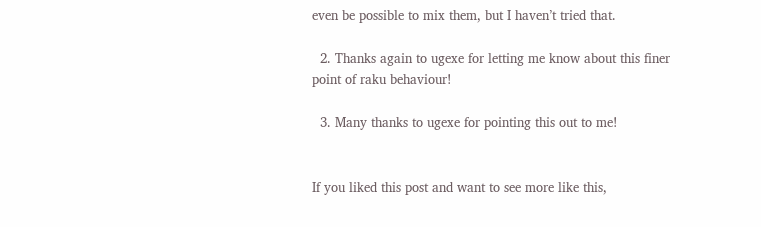even be possible to mix them, but I haven’t tried that.

  2. Thanks again to ugexe for letting me know about this finer point of raku behaviour!

  3. Many thanks to ugexe for pointing this out to me!


If you liked this post and want to see more like this,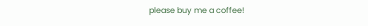please buy me a coffee!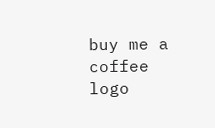buy me a coffee logo